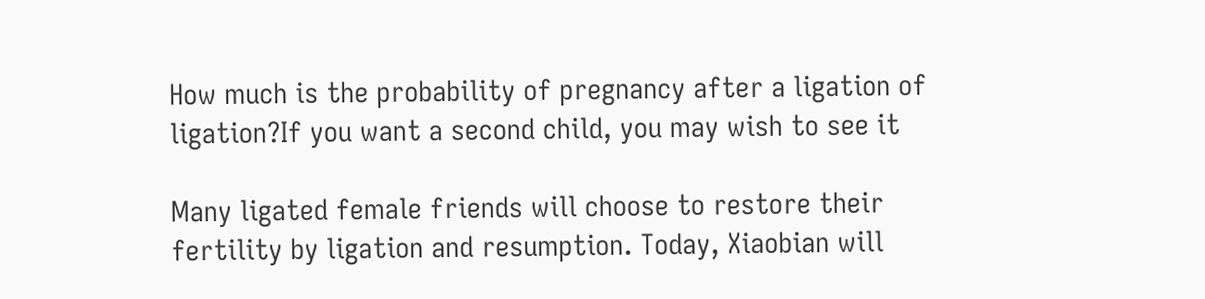How much is the probability of pregnancy after a ligation of ligation?If you want a second child, you may wish to see it

Many ligated female friends will choose to restore their fertility by ligation and resumption. Today, Xiaobian will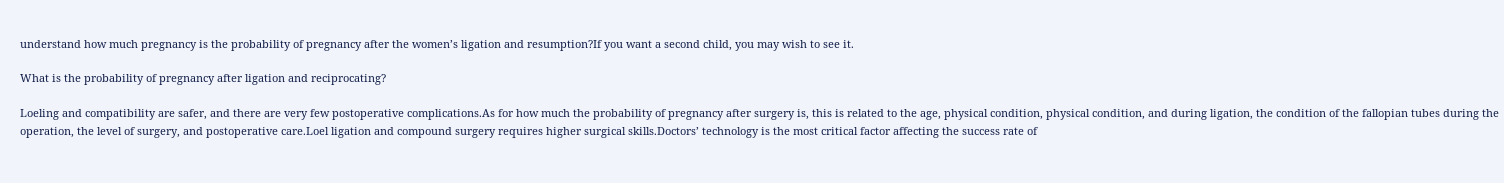understand how much pregnancy is the probability of pregnancy after the women’s ligation and resumption?If you want a second child, you may wish to see it.

What is the probability of pregnancy after ligation and reciprocating?

Loeling and compatibility are safer, and there are very few postoperative complications.As for how much the probability of pregnancy after surgery is, this is related to the age, physical condition, physical condition, and during ligation, the condition of the fallopian tubes during the operation, the level of surgery, and postoperative care.Loel ligation and compound surgery requires higher surgical skills.Doctors’ technology is the most critical factor affecting the success rate of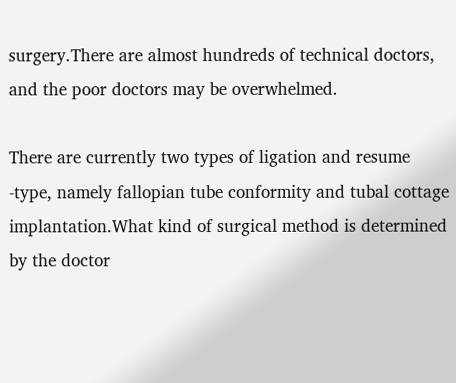surgery.There are almost hundreds of technical doctors, and the poor doctors may be overwhelmed.

There are currently two types of ligation and resume -type, namely fallopian tube conformity and tubal cottage implantation.What kind of surgical method is determined by the doctor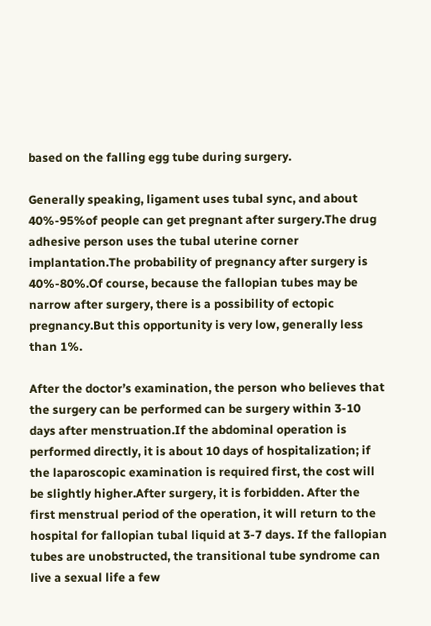based on the falling egg tube during surgery.

Generally speaking, ligament uses tubal sync, and about 40%-95%of people can get pregnant after surgery.The drug adhesive person uses the tubal uterine corner implantation.The probability of pregnancy after surgery is 40%-80%.Of course, because the fallopian tubes may be narrow after surgery, there is a possibility of ectopic pregnancy.But this opportunity is very low, generally less than 1%.

After the doctor’s examination, the person who believes that the surgery can be performed can be surgery within 3-10 days after menstruation.If the abdominal operation is performed directly, it is about 10 days of hospitalization; if the laparoscopic examination is required first, the cost will be slightly higher.After surgery, it is forbidden. After the first menstrual period of the operation, it will return to the hospital for fallopian tubal liquid at 3-7 days. If the fallopian tubes are unobstructed, the transitional tube syndrome can live a sexual life a few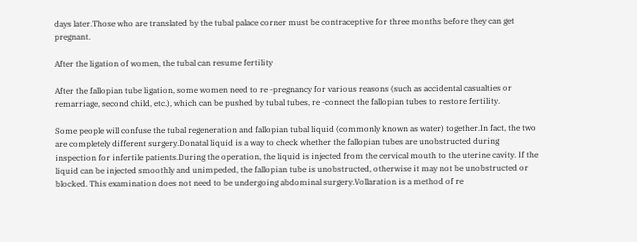days later.Those who are translated by the tubal palace corner must be contraceptive for three months before they can get pregnant.

After the ligation of women, the tubal can resume fertility

After the fallopian tube ligation, some women need to re -pregnancy for various reasons (such as accidental casualties or remarriage, second child, etc.), which can be pushed by tubal tubes, re -connect the fallopian tubes to restore fertility.

Some people will confuse the tubal regeneration and fallopian tubal liquid (commonly known as water) together.In fact, the two are completely different surgery.Donatal liquid is a way to check whether the fallopian tubes are unobstructed during inspection for infertile patients.During the operation, the liquid is injected from the cervical mouth to the uterine cavity. If the liquid can be injected smoothly and unimpeded, the fallopian tube is unobstructed, otherwise it may not be unobstructed or blocked. This examination does not need to be undergoing abdominal surgery.Vollaration is a method of re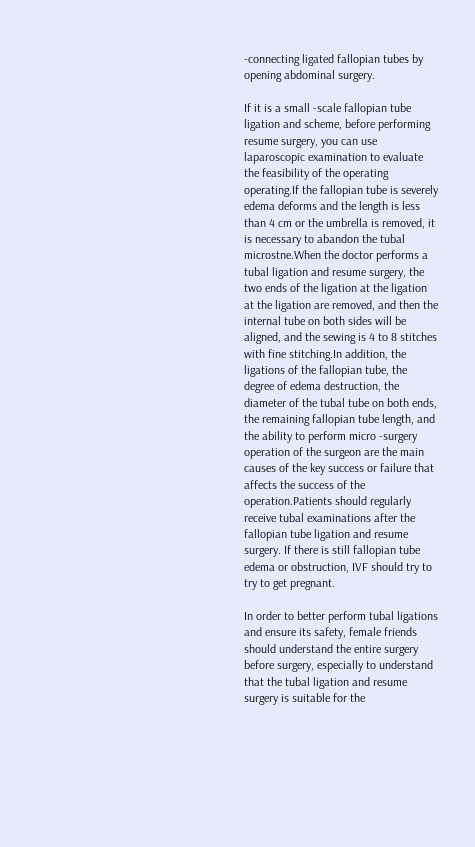-connecting ligated fallopian tubes by opening abdominal surgery.

If it is a small -scale fallopian tube ligation and scheme, before performing resume surgery, you can use laparoscopic examination to evaluate the feasibility of the operating operating.If the fallopian tube is severely edema deforms and the length is less than 4 cm or the umbrella is removed, it is necessary to abandon the tubal microstne.When the doctor performs a tubal ligation and resume surgery, the two ends of the ligation at the ligation at the ligation are removed, and then the internal tube on both sides will be aligned, and the sewing is 4 to 8 stitches with fine stitching.In addition, the ligations of the fallopian tube, the degree of edema destruction, the diameter of the tubal tube on both ends, the remaining fallopian tube length, and the ability to perform micro -surgery operation of the surgeon are the main causes of the key success or failure that affects the success of the operation.Patients should regularly receive tubal examinations after the fallopian tube ligation and resume surgery. If there is still fallopian tube edema or obstruction, IVF should try to try to get pregnant.

In order to better perform tubal ligations and ensure its safety, female friends should understand the entire surgery before surgery, especially to understand that the tubal ligation and resume surgery is suitable for the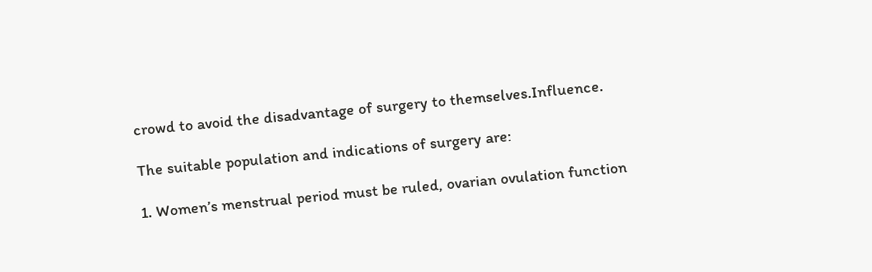crowd to avoid the disadvantage of surgery to themselves.Influence.

The suitable population and indications of surgery are:

1. Women’s menstrual period must be ruled, ovarian ovulation function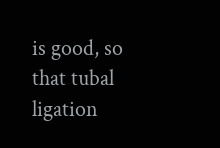is good, so that tubal ligation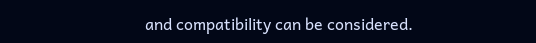and compatibility can be considered.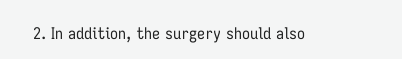2. In addition, the surgery should also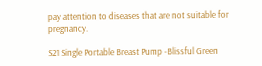pay attention to diseases that are not suitable for pregnancy.

S21 Single Portable Breast Pump -Blissful Green